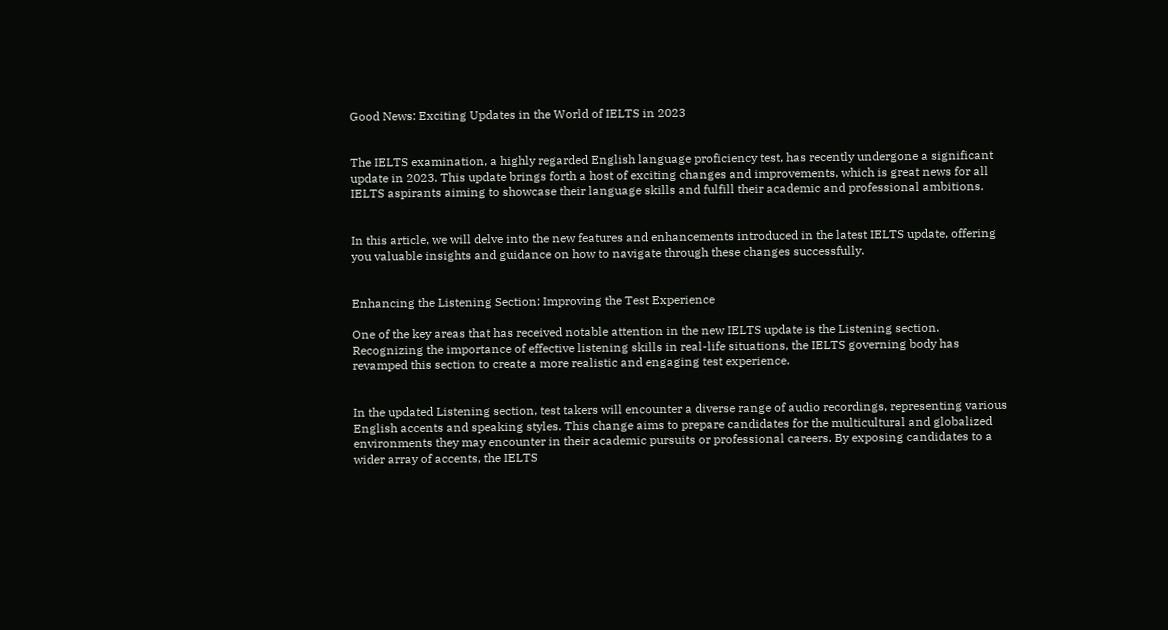Good News: Exciting Updates in the World of IELTS in 2023


The IELTS examination, a highly regarded English language proficiency test, has recently undergone a significant update in 2023. This update brings forth a host of exciting changes and improvements, which is great news for all IELTS aspirants aiming to showcase their language skills and fulfill their academic and professional ambitions.


In this article, we will delve into the new features and enhancements introduced in the latest IELTS update, offering you valuable insights and guidance on how to navigate through these changes successfully.


Enhancing the Listening Section: Improving the Test Experience

One of the key areas that has received notable attention in the new IELTS update is the Listening section. Recognizing the importance of effective listening skills in real-life situations, the IELTS governing body has revamped this section to create a more realistic and engaging test experience.


In the updated Listening section, test takers will encounter a diverse range of audio recordings, representing various English accents and speaking styles. This change aims to prepare candidates for the multicultural and globalized environments they may encounter in their academic pursuits or professional careers. By exposing candidates to a wider array of accents, the IELTS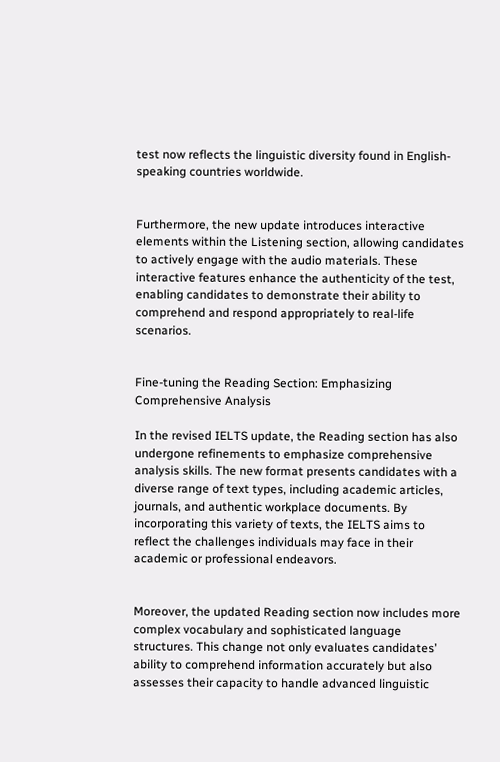test now reflects the linguistic diversity found in English-speaking countries worldwide.


Furthermore, the new update introduces interactive elements within the Listening section, allowing candidates to actively engage with the audio materials. These interactive features enhance the authenticity of the test, enabling candidates to demonstrate their ability to comprehend and respond appropriately to real-life scenarios.


Fine-tuning the Reading Section: Emphasizing Comprehensive Analysis

In the revised IELTS update, the Reading section has also undergone refinements to emphasize comprehensive analysis skills. The new format presents candidates with a diverse range of text types, including academic articles, journals, and authentic workplace documents. By incorporating this variety of texts, the IELTS aims to reflect the challenges individuals may face in their academic or professional endeavors.


Moreover, the updated Reading section now includes more complex vocabulary and sophisticated language structures. This change not only evaluates candidates’ ability to comprehend information accurately but also assesses their capacity to handle advanced linguistic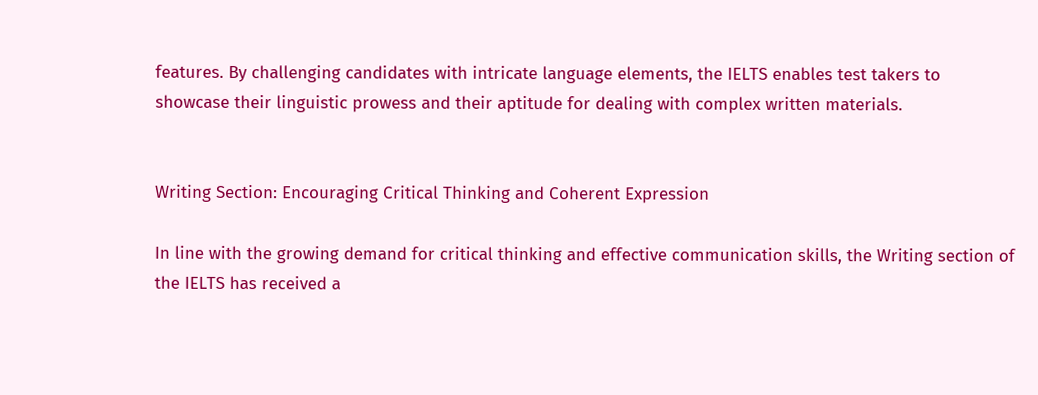features. By challenging candidates with intricate language elements, the IELTS enables test takers to showcase their linguistic prowess and their aptitude for dealing with complex written materials.


Writing Section: Encouraging Critical Thinking and Coherent Expression

In line with the growing demand for critical thinking and effective communication skills, the Writing section of the IELTS has received a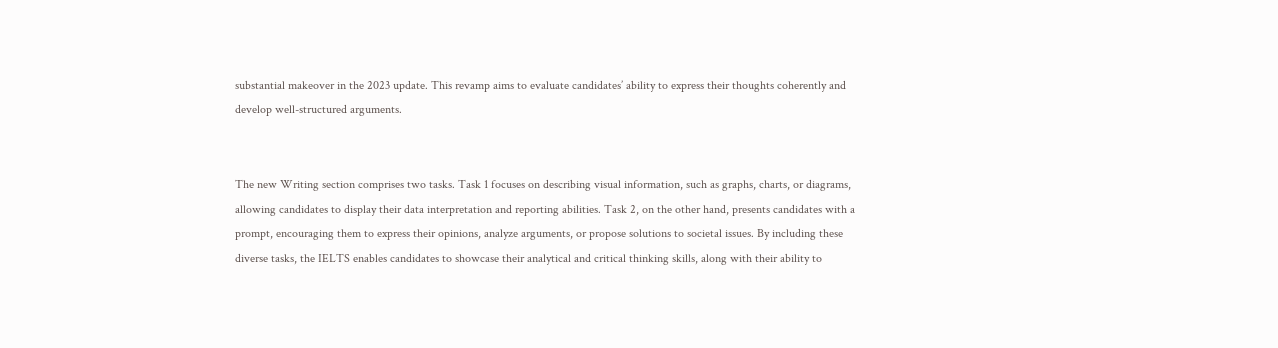substantial makeover in the 2023 update. This revamp aims to evaluate candidates’ ability to express their thoughts coherently and develop well-structured arguments.


The new Writing section comprises two tasks. Task 1 focuses on describing visual information, such as graphs, charts, or diagrams, allowing candidates to display their data interpretation and reporting abilities. Task 2, on the other hand, presents candidates with a prompt, encouraging them to express their opinions, analyze arguments, or propose solutions to societal issues. By including these diverse tasks, the IELTS enables candidates to showcase their analytical and critical thinking skills, along with their ability to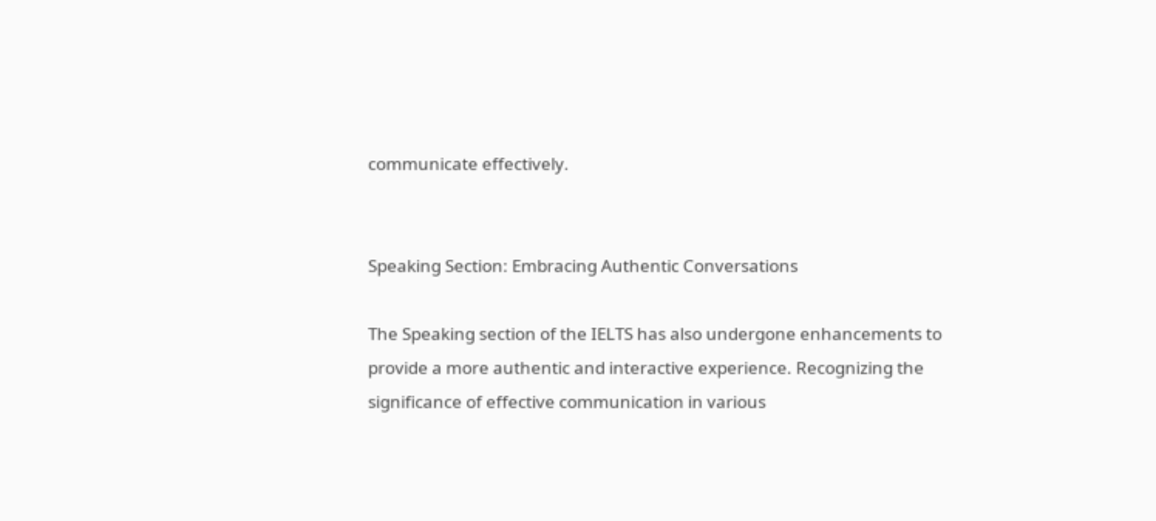communicate effectively.


Speaking Section: Embracing Authentic Conversations

The Speaking section of the IELTS has also undergone enhancements to provide a more authentic and interactive experience. Recognizing the significance of effective communication in various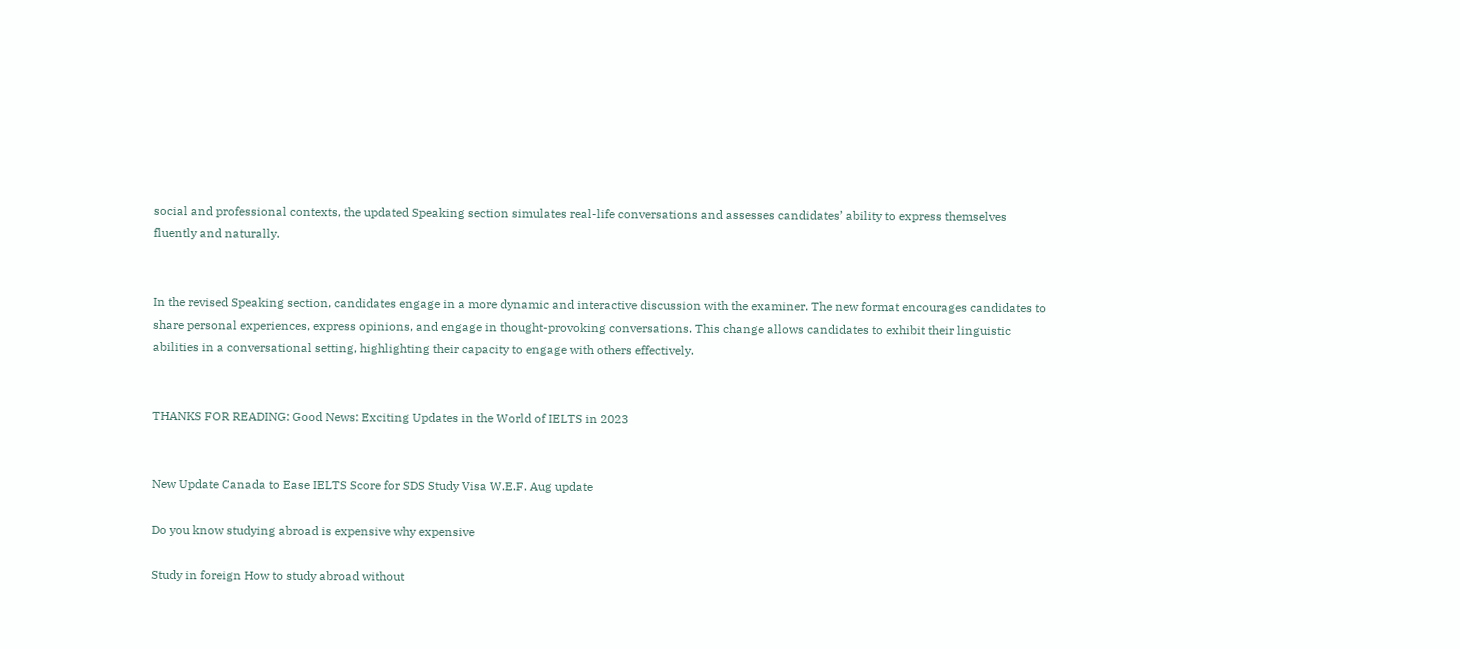social and professional contexts, the updated Speaking section simulates real-life conversations and assesses candidates’ ability to express themselves fluently and naturally.


In the revised Speaking section, candidates engage in a more dynamic and interactive discussion with the examiner. The new format encourages candidates to share personal experiences, express opinions, and engage in thought-provoking conversations. This change allows candidates to exhibit their linguistic abilities in a conversational setting, highlighting their capacity to engage with others effectively.


THANKS FOR READING: Good News: Exciting Updates in the World of IELTS in 2023


New Update Canada to Ease IELTS Score for SDS Study Visa W.E.F. Aug update

Do you know studying abroad is expensive why expensive

Study in foreign How to study abroad without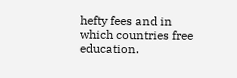hefty fees and in which countries free education.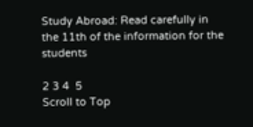Study Abroad: Read carefully in the 11th of the information for the students

2 3 4  5
Scroll to Top